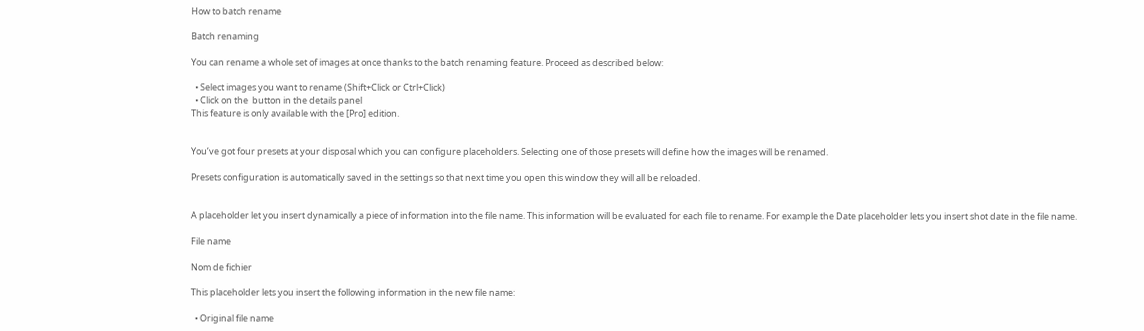How to batch rename

Batch renaming

You can rename a whole set of images at once thanks to the batch renaming feature. Proceed as described below:

  • Select images you want to rename (Shift+Click or Ctrl+Click)
  • Click on the  button in the details panel
This feature is only available with the [Pro] edition.


You’ve got four presets at your disposal which you can configure placeholders. Selecting one of those presets will define how the images will be renamed.

Presets configuration is automatically saved in the settings so that next time you open this window they will all be reloaded.


A placeholder let you insert dynamically a piece of information into the file name. This information will be evaluated for each file to rename. For example the Date placeholder lets you insert shot date in the file name.

File name

Nom de fichier

This placeholder lets you insert the following information in the new file name:

  • Original file name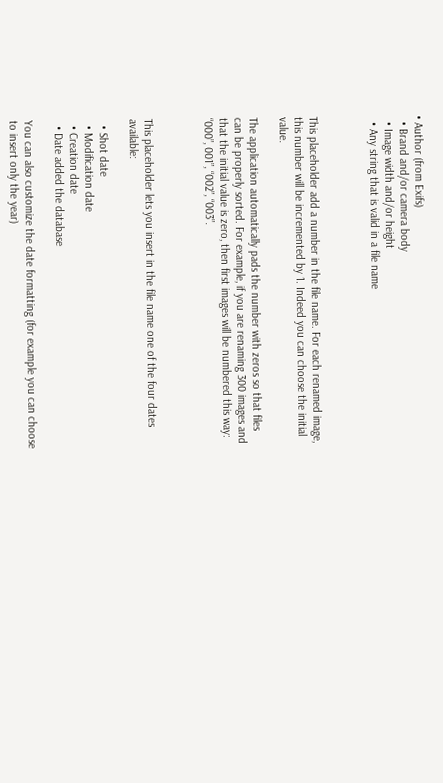• Author (from Exifs)
  • Brand and/or camera body
  • Image width and/or height
  • Any string that is valid in a file name



This placeholder add a number in the file name. For each renamed image, this number will be incremented by 1. Indeed you can choose the initial value.

The application automatically pads the number with zeros so that files can be properly sorted. For example, if you are renaming 300 images and that the initial value is zero, then first images will be numbered this way: “000”, 001”, “002”, “003”.



This placeholder lets you insert in the file name one of the four dates available:

  • Shot date
  • Modification date
  • Creation date
  • Date added the database

You can also customize the date formatting (for example you can choose to insert only the year)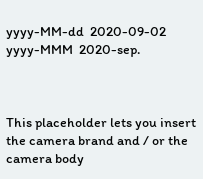yyyy-MM-dd  2020-09-02
yyyy-MMM  2020-sep.



This placeholder lets you insert the camera brand and / or the camera body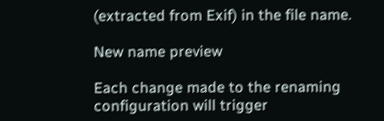(extracted from Exif) in the file name.

New name preview

Each change made to the renaming configuration will trigger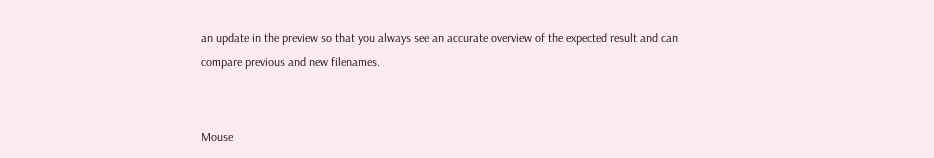an update in the preview so that you always see an accurate overview of the expected result and can compare previous and new filenames.


Mouse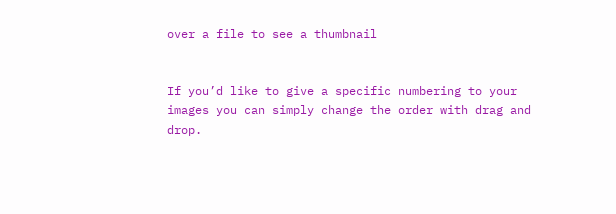over a file to see a thumbnail


If you’d like to give a specific numbering to your images you can simply change the order with drag and drop.